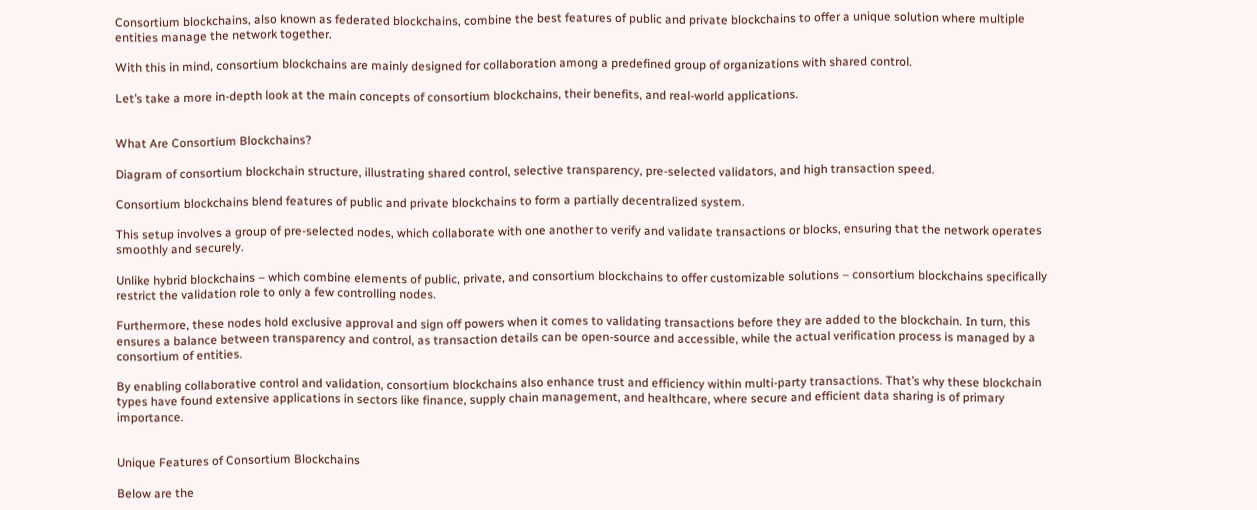Consortium blockchains, also known as federated blockchains, combine the best features of public and private blockchains to offer a unique solution where multiple entities manage the network together.

With this in mind, consortium blockchains are mainly designed for collaboration among a predefined group of organizations with shared control.

Let’s take a more in-depth look at the main concepts of consortium blockchains, their benefits, and real-world applications.


What Are Consortium Blockchains?

Diagram of consortium blockchain structure, illustrating shared control, selective transparency, pre-selected validators, and high transaction speed.

Consortium blockchains blend features of public and private blockchains to form a partially decentralized system.

This setup involves a group of pre-selected nodes, which collaborate with one another to verify and validate transactions or blocks, ensuring that the network operates smoothly and securely.

Unlike hybrid blockchains – which combine elements of public, private, and consortium blockchains to offer customizable solutions – consortium blockchains specifically restrict the validation role to only a few controlling nodes.

Furthermore, these nodes hold exclusive approval and sign off powers when it comes to validating transactions before they are added to the blockchain. In turn, this ensures a balance between transparency and control, as transaction details can be open-source and accessible, while the actual verification process is managed by a consortium of entities.

By enabling collaborative control and validation, consortium blockchains also enhance trust and efficiency within multi-party transactions. That’s why these blockchain types have found extensive applications in sectors like finance, supply chain management, and healthcare, where secure and efficient data sharing is of primary importance.


Unique Features of Consortium Blockchains

Below are the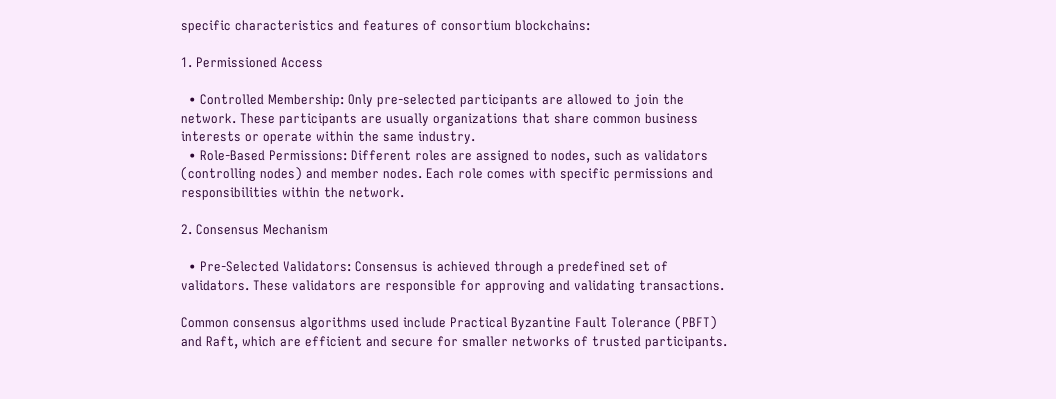specific characteristics and features of consortium blockchains:

1. Permissioned Access

  • Controlled Membership: Only pre-selected participants are allowed to join the network. These participants are usually organizations that share common business interests or operate within the same industry.
  • Role-Based Permissions: Different roles are assigned to nodes, such as validators (controlling nodes) and member nodes. Each role comes with specific permissions and responsibilities within the network.

2. Consensus Mechanism

  • Pre-Selected Validators: Consensus is achieved through a predefined set of validators. These validators are responsible for approving and validating transactions.

Common consensus algorithms used include Practical Byzantine Fault Tolerance (PBFT) and Raft, which are efficient and secure for smaller networks of trusted participants.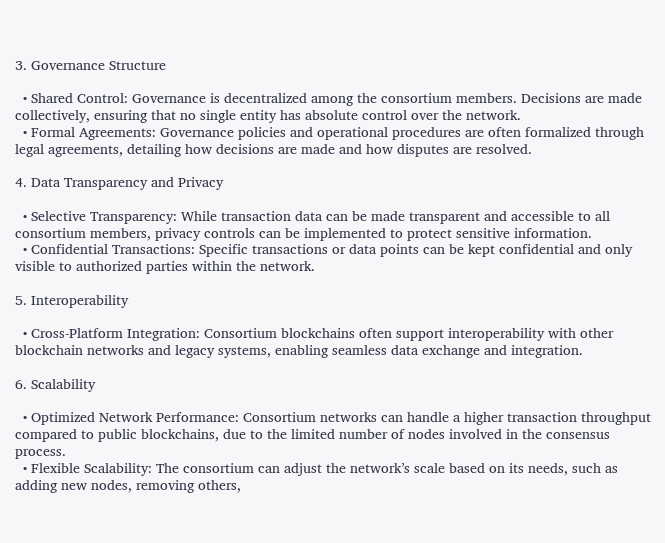3. Governance Structure

  • Shared Control: Governance is decentralized among the consortium members. Decisions are made collectively, ensuring that no single entity has absolute control over the network.
  • Formal Agreements: Governance policies and operational procedures are often formalized through legal agreements, detailing how decisions are made and how disputes are resolved.

4. Data Transparency and Privacy

  • Selective Transparency: While transaction data can be made transparent and accessible to all consortium members, privacy controls can be implemented to protect sensitive information.
  • Confidential Transactions: Specific transactions or data points can be kept confidential and only visible to authorized parties within the network.

5. Interoperability

  • Cross-Platform Integration: Consortium blockchains often support interoperability with other blockchain networks and legacy systems, enabling seamless data exchange and integration.

6. Scalability

  • Optimized Network Performance: Consortium networks can handle a higher transaction throughput compared to public blockchains, due to the limited number of nodes involved in the consensus process.
  • Flexible Scalability: The consortium can adjust the network’s scale based on its needs, such as adding new nodes, removing others,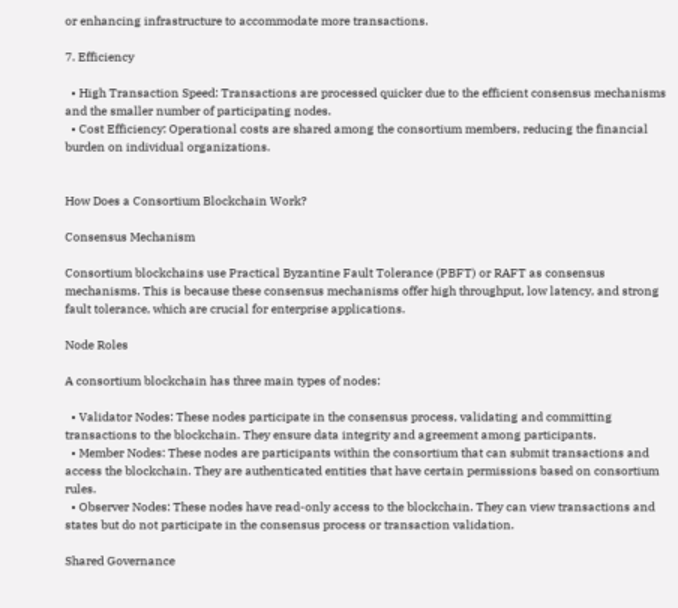or enhancing infrastructure to accommodate more transactions.

7. Efficiency

  • High Transaction Speed: Transactions are processed quicker due to the efficient consensus mechanisms and the smaller number of participating nodes.
  • Cost Efficiency: Operational costs are shared among the consortium members, reducing the financial burden on individual organizations.


How Does a Consortium Blockchain Work?

Consensus Mechanism

Consortium blockchains use Practical Byzantine Fault Tolerance (PBFT) or RAFT as consensus mechanisms. This is because these consensus mechanisms offer high throughput, low latency, and strong fault tolerance, which are crucial for enterprise applications.

Node Roles

A consortium blockchain has three main types of nodes:

  • Validator Nodes: These nodes participate in the consensus process, validating and committing transactions to the blockchain. They ensure data integrity and agreement among participants.
  • Member Nodes: These nodes are participants within the consortium that can submit transactions and access the blockchain. They are authenticated entities that have certain permissions based on consortium rules.
  • Observer Nodes: These nodes have read-only access to the blockchain. They can view transactions and states but do not participate in the consensus process or transaction validation.

Shared Governance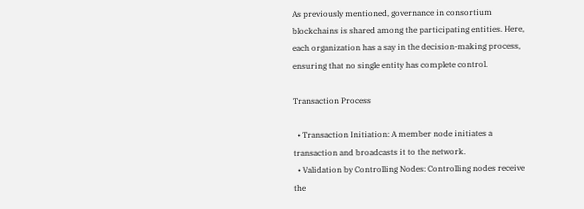As previously mentioned, governance in consortium blockchains is shared among the participating entities. Here, each organization has a say in the decision-making process, ensuring that no single entity has complete control.

Transaction Process

  • Transaction Initiation: A member node initiates a transaction and broadcasts it to the network.
  • Validation by Controlling Nodes: Controlling nodes receive the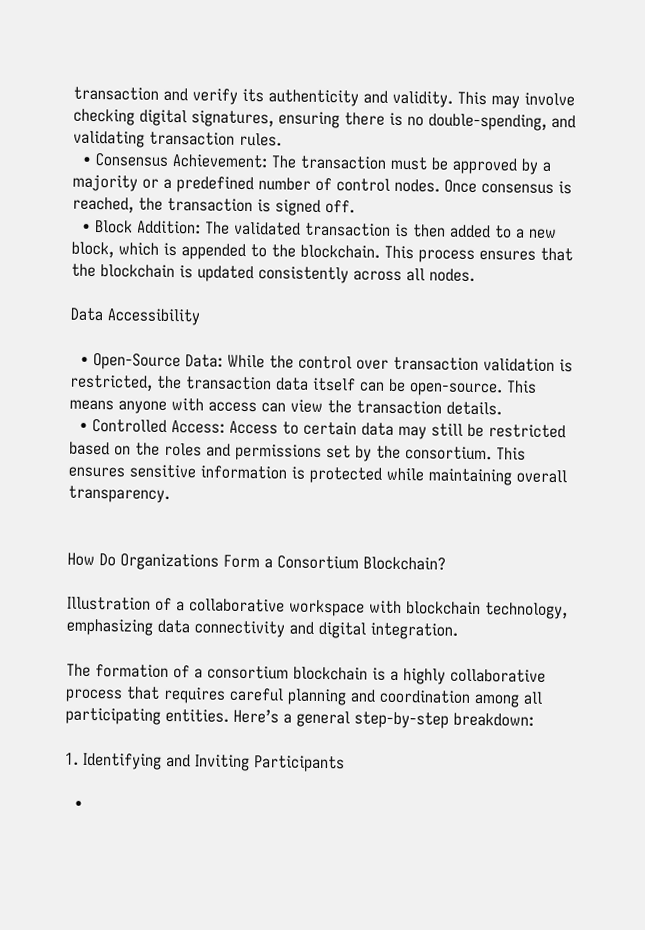transaction and verify its authenticity and validity. This may involve checking digital signatures, ensuring there is no double-spending, and validating transaction rules.
  • Consensus Achievement: The transaction must be approved by a majority or a predefined number of control nodes. Once consensus is reached, the transaction is signed off.
  • Block Addition: The validated transaction is then added to a new block, which is appended to the blockchain. This process ensures that the blockchain is updated consistently across all nodes.

Data Accessibility

  • Open-Source Data: While the control over transaction validation is restricted, the transaction data itself can be open-source. This means anyone with access can view the transaction details.
  • Controlled Access: Access to certain data may still be restricted based on the roles and permissions set by the consortium. This ensures sensitive information is protected while maintaining overall transparency.


How Do Organizations Form a Consortium Blockchain?

Illustration of a collaborative workspace with blockchain technology, emphasizing data connectivity and digital integration.

The formation of a consortium blockchain is a highly collaborative process that requires careful planning and coordination among all participating entities. Here’s a general step-by-step breakdown:

1. Identifying and Inviting Participants

  •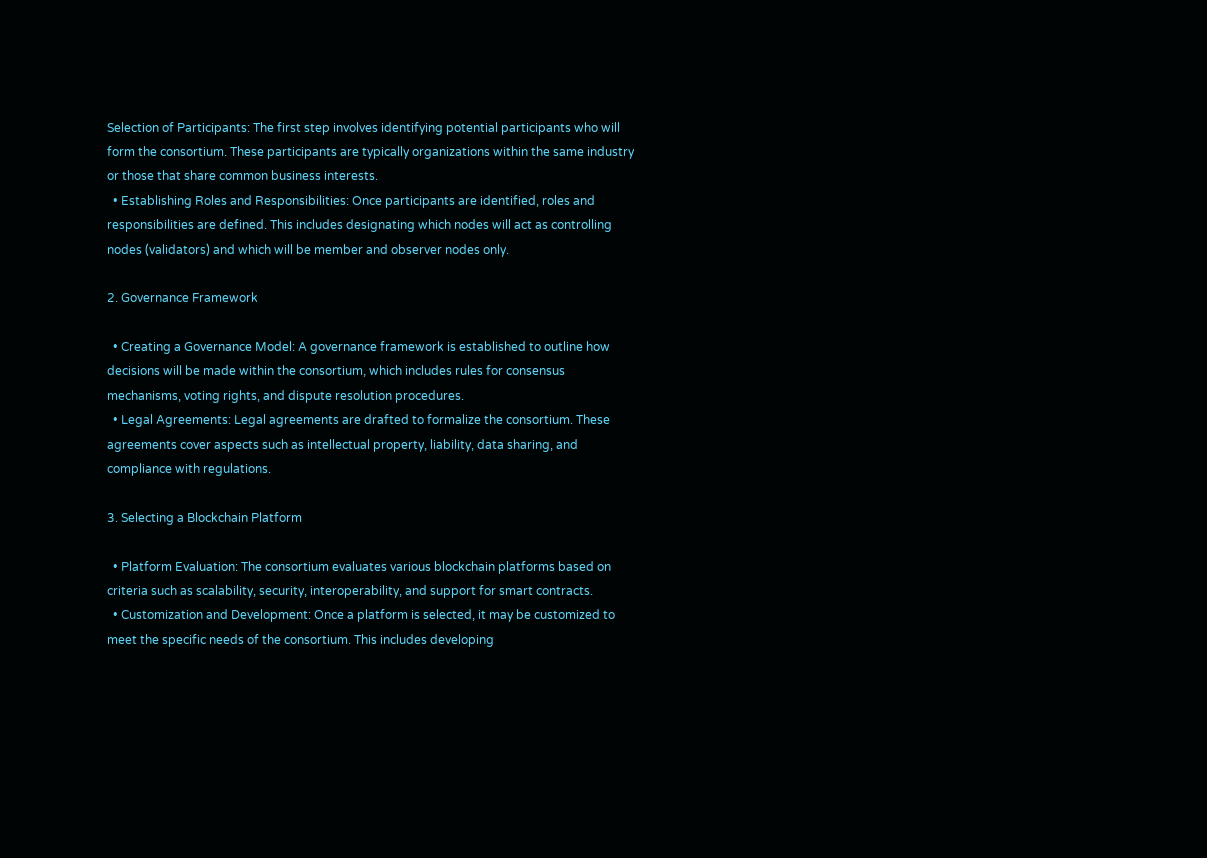Selection of Participants: The first step involves identifying potential participants who will form the consortium. These participants are typically organizations within the same industry or those that share common business interests.
  • Establishing Roles and Responsibilities: Once participants are identified, roles and responsibilities are defined. This includes designating which nodes will act as controlling nodes (validators) and which will be member and observer nodes only.

2. Governance Framework

  • Creating a Governance Model: A governance framework is established to outline how decisions will be made within the consortium, which includes rules for consensus mechanisms, voting rights, and dispute resolution procedures.
  • Legal Agreements: Legal agreements are drafted to formalize the consortium. These agreements cover aspects such as intellectual property, liability, data sharing, and compliance with regulations.

3. Selecting a Blockchain Platform

  • Platform Evaluation: The consortium evaluates various blockchain platforms based on criteria such as scalability, security, interoperability, and support for smart contracts.
  • Customization and Development: Once a platform is selected, it may be customized to meet the specific needs of the consortium. This includes developing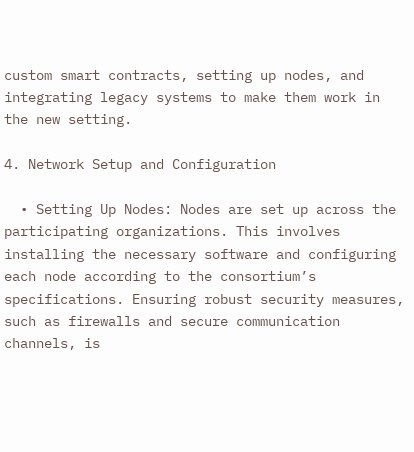custom smart contracts, setting up nodes, and integrating legacy systems to make them work in the new setting.

4. Network Setup and Configuration

  • Setting Up Nodes: Nodes are set up across the participating organizations. This involves installing the necessary software and configuring each node according to the consortium’s specifications. Ensuring robust security measures, such as firewalls and secure communication channels, is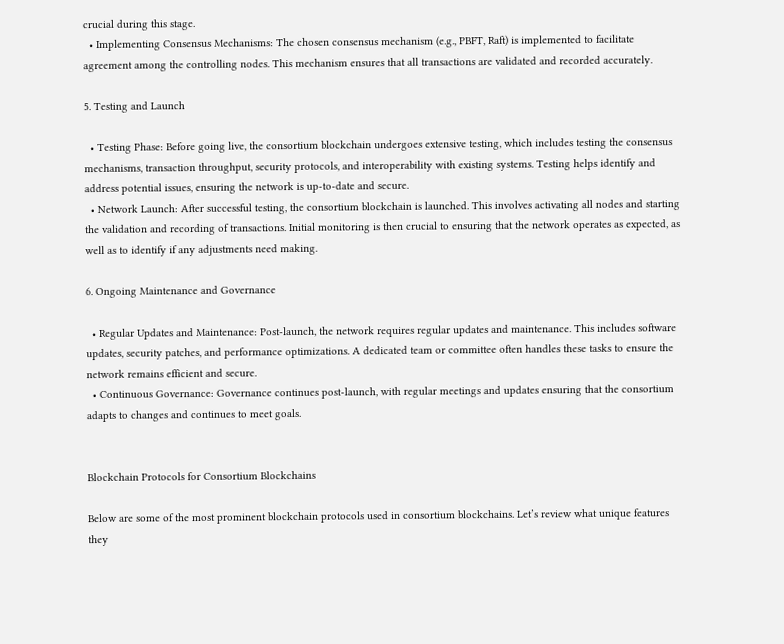crucial during this stage.
  • Implementing Consensus Mechanisms: The chosen consensus mechanism (e.g., PBFT, Raft) is implemented to facilitate agreement among the controlling nodes. This mechanism ensures that all transactions are validated and recorded accurately.

5. Testing and Launch

  • Testing Phase: Before going live, the consortium blockchain undergoes extensive testing, which includes testing the consensus mechanisms, transaction throughput, security protocols, and interoperability with existing systems. Testing helps identify and address potential issues, ensuring the network is up-to-date and secure.
  • Network Launch: After successful testing, the consortium blockchain is launched. This involves activating all nodes and starting the validation and recording of transactions. Initial monitoring is then crucial to ensuring that the network operates as expected, as well as to identify if any adjustments need making.

6. Ongoing Maintenance and Governance

  • Regular Updates and Maintenance: Post-launch, the network requires regular updates and maintenance. This includes software updates, security patches, and performance optimizations. A dedicated team or committee often handles these tasks to ensure the network remains efficient and secure.
  • Continuous Governance: Governance continues post-launch, with regular meetings and updates ensuring that the consortium adapts to changes and continues to meet goals.


Blockchain Protocols for Consortium Blockchains

Below are some of the most prominent blockchain protocols used in consortium blockchains. Let’s review what unique features they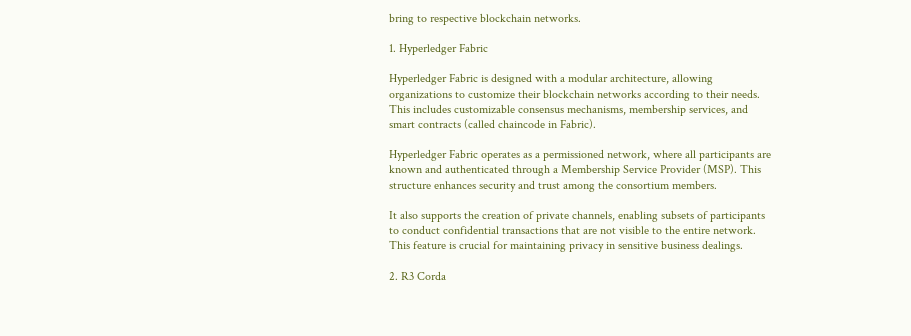bring to respective blockchain networks.

1. Hyperledger Fabric

Hyperledger Fabric is designed with a modular architecture, allowing organizations to customize their blockchain networks according to their needs. This includes customizable consensus mechanisms, membership services, and smart contracts (called chaincode in Fabric).

Hyperledger Fabric operates as a permissioned network, where all participants are known and authenticated through a Membership Service Provider (MSP). This structure enhances security and trust among the consortium members.

It also supports the creation of private channels, enabling subsets of participants to conduct confidential transactions that are not visible to the entire network. This feature is crucial for maintaining privacy in sensitive business dealings.

2. R3 Corda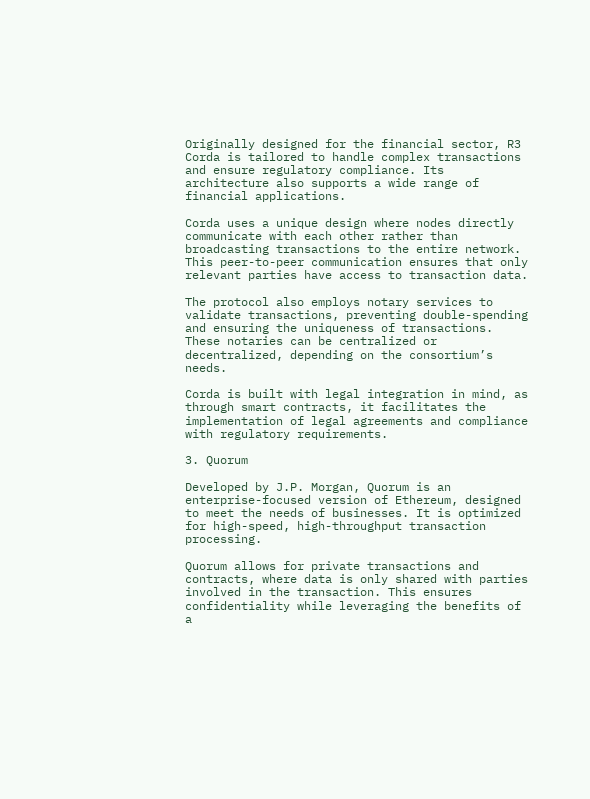Originally designed for the financial sector, R3 Corda is tailored to handle complex transactions and ensure regulatory compliance. Its architecture also supports a wide range of financial applications.

Corda uses a unique design where nodes directly communicate with each other rather than broadcasting transactions to the entire network. This peer-to-peer communication ensures that only relevant parties have access to transaction data.

The protocol also employs notary services to validate transactions, preventing double-spending and ensuring the uniqueness of transactions. These notaries can be centralized or decentralized, depending on the consortium’s needs.

Corda is built with legal integration in mind, as through smart contracts, it facilitates the implementation of legal agreements and compliance with regulatory requirements.

3. Quorum

Developed by J.P. Morgan, Quorum is an enterprise-focused version of Ethereum, designed to meet the needs of businesses. It is optimized for high-speed, high-throughput transaction processing.

Quorum allows for private transactions and contracts, where data is only shared with parties involved in the transaction. This ensures confidentiality while leveraging the benefits of a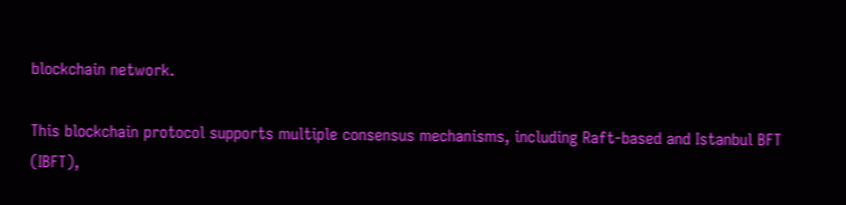blockchain network.

This blockchain protocol supports multiple consensus mechanisms, including Raft-based and Istanbul BFT (IBFT),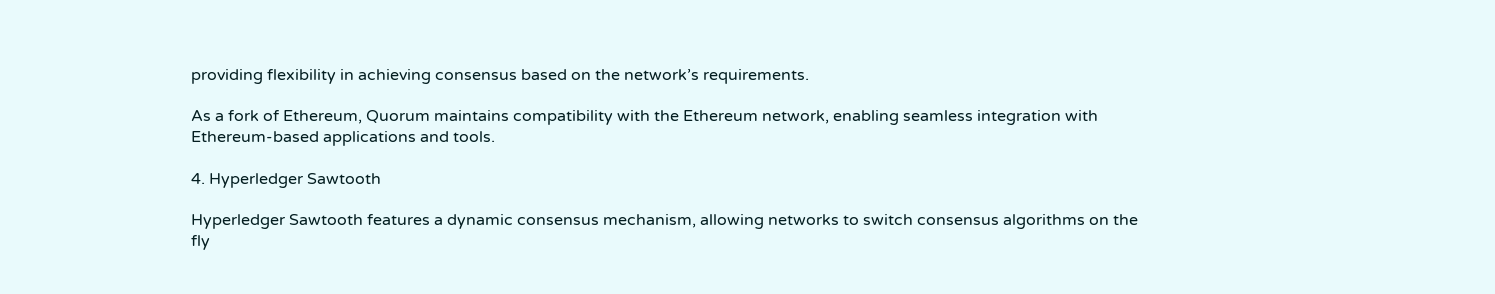providing flexibility in achieving consensus based on the network’s requirements.

As a fork of Ethereum, Quorum maintains compatibility with the Ethereum network, enabling seamless integration with Ethereum-based applications and tools.

4. Hyperledger Sawtooth

Hyperledger Sawtooth features a dynamic consensus mechanism, allowing networks to switch consensus algorithms on the fly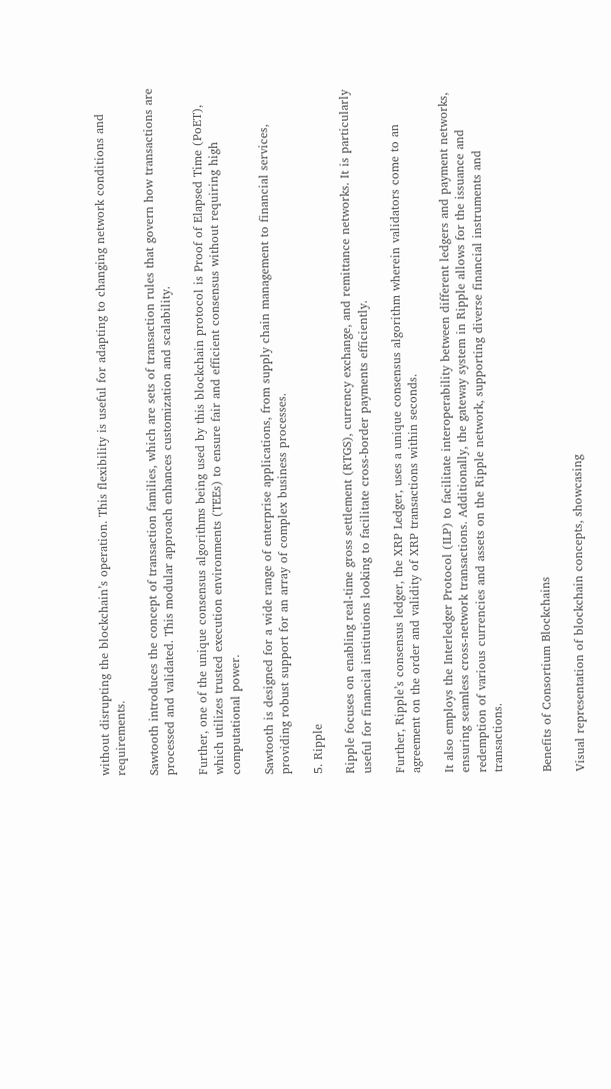without disrupting the blockchain’s operation. This flexibility is useful for adapting to changing network conditions and requirements.

Sawtooth introduces the concept of transaction families, which are sets of transaction rules that govern how transactions are processed and validated. This modular approach enhances customization and scalability.

Further, one of the unique consensus algorithms being used by this blockchain protocol is Proof of Elapsed Time (PoET), which utilizes trusted execution environments (TEEs) to ensure fair and efficient consensus without requiring high computational power.

Sawtooth is designed for a wide range of enterprise applications, from supply chain management to financial services, providing robust support for an array of complex business processes.

5. Ripple

Ripple focuses on enabling real-time gross settlement (RTGS), currency exchange, and remittance networks. It is particularly useful for financial institutions looking to facilitate cross-border payments efficiently.

Further, Ripple’s consensus ledger, the XRP Ledger, uses a unique consensus algorithm wherein validators come to an agreement on the order and validity of XRP transactions within seconds.

It also employs the Interledger Protocol (ILP) to facilitate interoperability between different ledgers and payment networks, ensuring seamless cross-network transactions. Additionally, the gateway system in Ripple allows for the issuance and redemption of various currencies and assets on the Ripple network, supporting diverse financial instruments and transactions.


Benefits of Consortium Blockchains

Visual representation of blockchain concepts, showcasing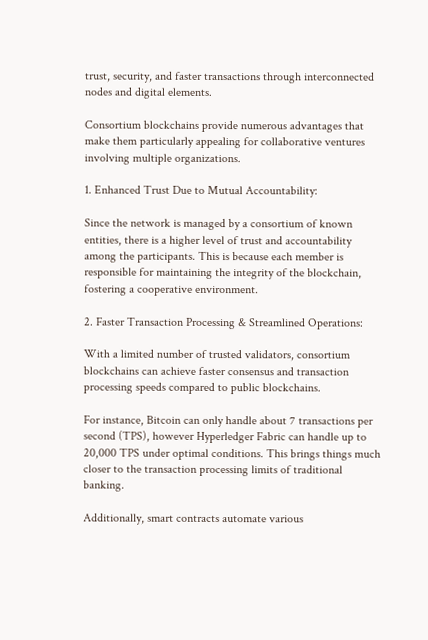trust, security, and faster transactions through interconnected nodes and digital elements.

Consortium blockchains provide numerous advantages that make them particularly appealing for collaborative ventures involving multiple organizations.

1. Enhanced Trust Due to Mutual Accountability:

Since the network is managed by a consortium of known entities, there is a higher level of trust and accountability among the participants. This is because each member is responsible for maintaining the integrity of the blockchain, fostering a cooperative environment.

2. Faster Transaction Processing & Streamlined Operations:

With a limited number of trusted validators, consortium blockchains can achieve faster consensus and transaction processing speeds compared to public blockchains.

For instance, Bitcoin can only handle about 7 transactions per second (TPS), however Hyperledger Fabric can handle up to 20,000 TPS under optimal conditions. This brings things much closer to the transaction processing limits of traditional banking.

Additionally, smart contracts automate various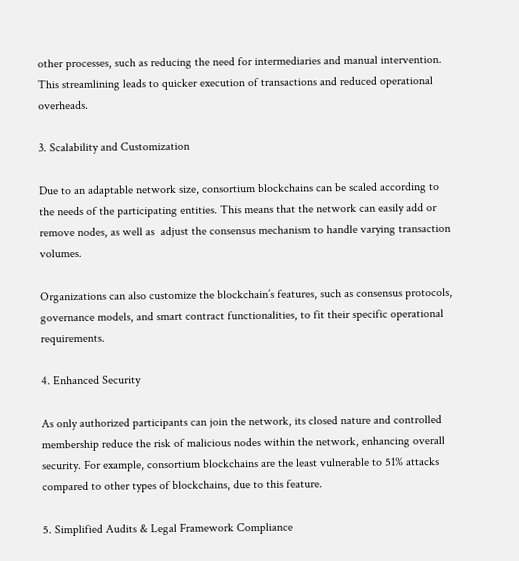other processes, such as reducing the need for intermediaries and manual intervention. This streamlining leads to quicker execution of transactions and reduced operational overheads.

3. Scalability and Customization

Due to an adaptable network size, consortium blockchains can be scaled according to the needs of the participating entities. This means that the network can easily add or remove nodes, as well as  adjust the consensus mechanism to handle varying transaction volumes.

Organizations can also customize the blockchain’s features, such as consensus protocols, governance models, and smart contract functionalities, to fit their specific operational requirements.

4. Enhanced Security

As only authorized participants can join the network, its closed nature and controlled membership reduce the risk of malicious nodes within the network, enhancing overall security. For example, consortium blockchains are the least vulnerable to 51% attacks compared to other types of blockchains, due to this feature.

5. Simplified Audits & Legal Framework Compliance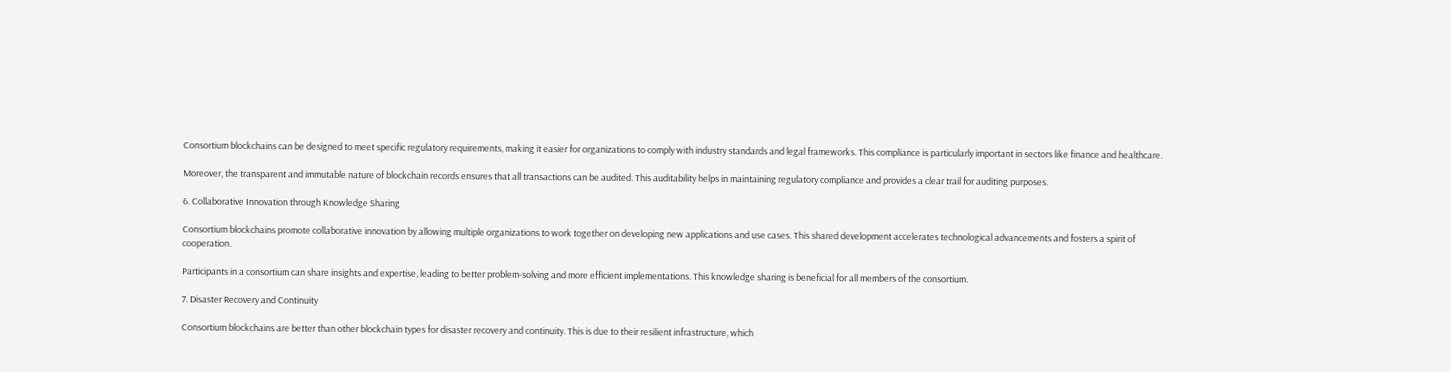Consortium blockchains can be designed to meet specific regulatory requirements, making it easier for organizations to comply with industry standards and legal frameworks. This compliance is particularly important in sectors like finance and healthcare.

Moreover, the transparent and immutable nature of blockchain records ensures that all transactions can be audited. This auditability helps in maintaining regulatory compliance and provides a clear trail for auditing purposes.

6. Collaborative Innovation through Knowledge Sharing

Consortium blockchains promote collaborative innovation by allowing multiple organizations to work together on developing new applications and use cases. This shared development accelerates technological advancements and fosters a spirit of cooperation.

Participants in a consortium can share insights and expertise, leading to better problem-solving and more efficient implementations. This knowledge sharing is beneficial for all members of the consortium.

7. Disaster Recovery and Continuity

Consortium blockchains are better than other blockchain types for disaster recovery and continuity. This is due to their resilient infrastructure, which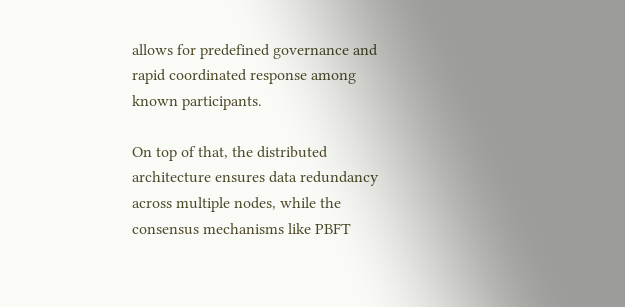allows for predefined governance and rapid coordinated response among known participants.

On top of that, the distributed architecture ensures data redundancy across multiple nodes, while the consensus mechanisms like PBFT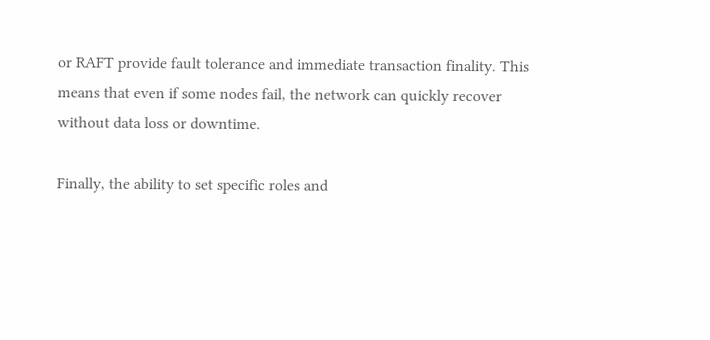or RAFT provide fault tolerance and immediate transaction finality. This means that even if some nodes fail, the network can quickly recover without data loss or downtime.

Finally, the ability to set specific roles and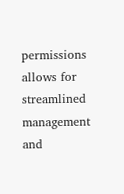permissions allows for streamlined management and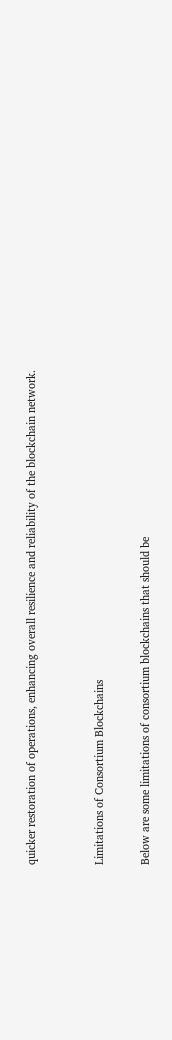quicker restoration of operations, enhancing overall resilience and reliability of the blockchain network.


Limitations of Consortium Blockchains

Below are some limitations of consortium blockchains that should be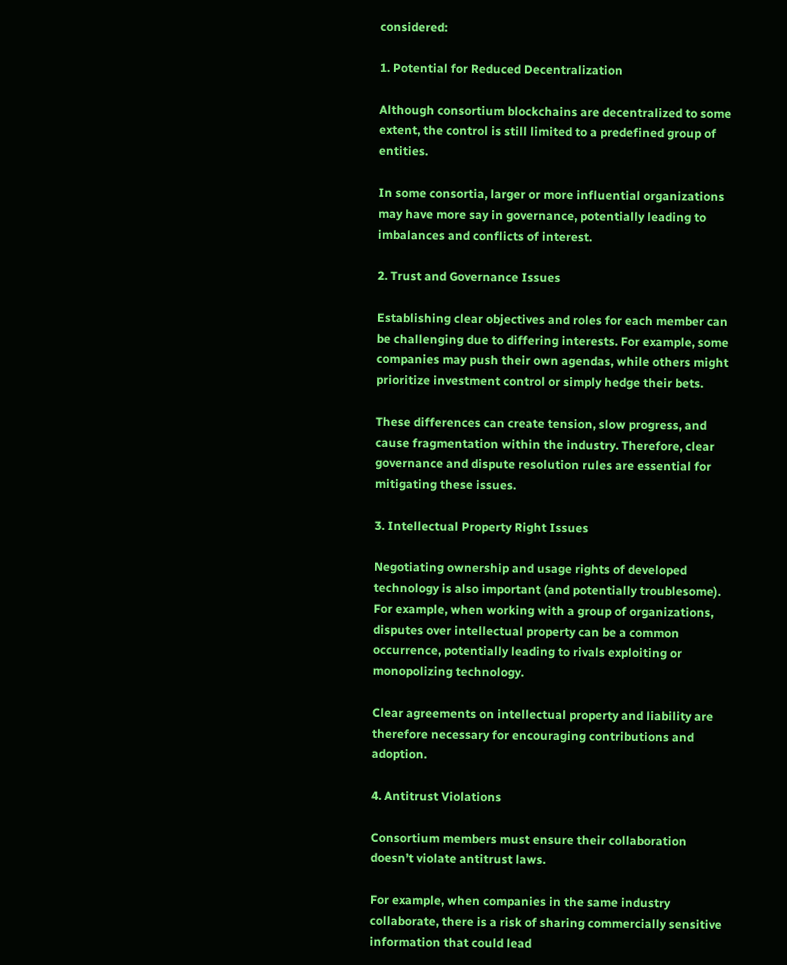considered:

1. Potential for Reduced Decentralization

Although consortium blockchains are decentralized to some extent, the control is still limited to a predefined group of entities.

In some consortia, larger or more influential organizations may have more say in governance, potentially leading to imbalances and conflicts of interest.

2. Trust and Governance Issues

Establishing clear objectives and roles for each member can be challenging due to differing interests. For example, some companies may push their own agendas, while others might prioritize investment control or simply hedge their bets.

These differences can create tension, slow progress, and cause fragmentation within the industry. Therefore, clear governance and dispute resolution rules are essential for mitigating these issues.

3. Intellectual Property Right Issues

Negotiating ownership and usage rights of developed technology is also important (and potentially troublesome). For example, when working with a group of organizations, disputes over intellectual property can be a common occurrence, potentially leading to rivals exploiting or monopolizing technology.

Clear agreements on intellectual property and liability are therefore necessary for encouraging contributions and adoption.

4. Antitrust Violations

Consortium members must ensure their collaboration doesn’t violate antitrust laws.

For example, when companies in the same industry collaborate, there is a risk of sharing commercially sensitive information that could lead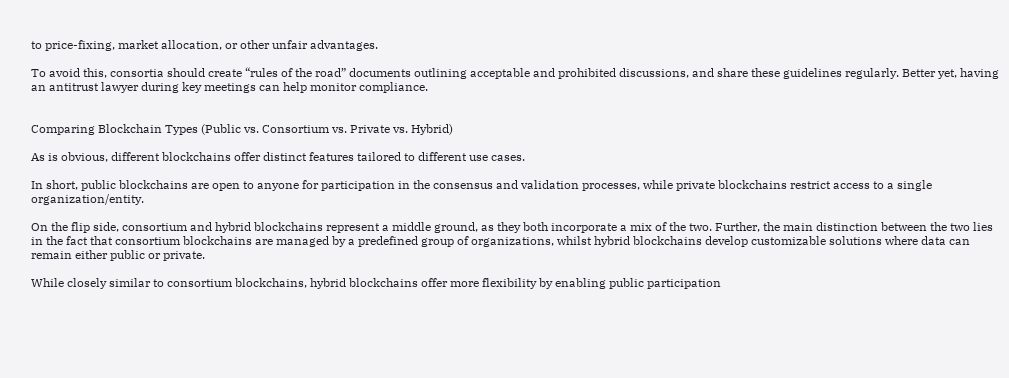to price-fixing, market allocation, or other unfair advantages.

To avoid this, consortia should create “rules of the road” documents outlining acceptable and prohibited discussions, and share these guidelines regularly. Better yet, having an antitrust lawyer during key meetings can help monitor compliance.


Comparing Blockchain Types (Public vs. Consortium vs. Private vs. Hybrid)

As is obvious, different blockchains offer distinct features tailored to different use cases.

In short, public blockchains are open to anyone for participation in the consensus and validation processes, while private blockchains restrict access to a single organization/entity.

On the flip side, consortium and hybrid blockchains represent a middle ground, as they both incorporate a mix of the two. Further, the main distinction between the two lies in the fact that consortium blockchains are managed by a predefined group of organizations, whilst hybrid blockchains develop customizable solutions where data can remain either public or private.

While closely similar to consortium blockchains, hybrid blockchains offer more flexibility by enabling public participation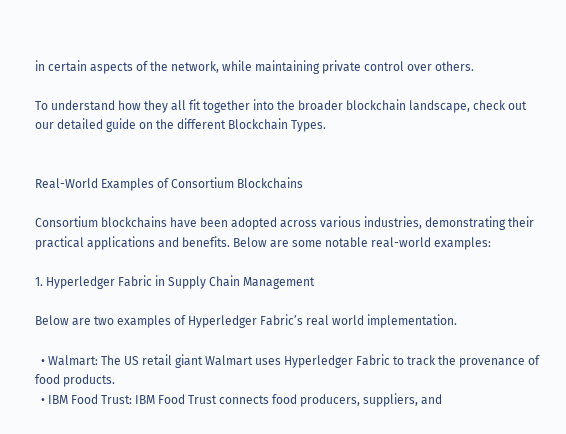in certain aspects of the network, while maintaining private control over others.

To understand how they all fit together into the broader blockchain landscape, check out our detailed guide on the different Blockchain Types.


Real-World Examples of Consortium Blockchains

Consortium blockchains have been adopted across various industries, demonstrating their practical applications and benefits. Below are some notable real-world examples:

1. Hyperledger Fabric in Supply Chain Management

Below are two examples of Hyperledger Fabric’s real world implementation.

  • Walmart: The US retail giant Walmart uses Hyperledger Fabric to track the provenance of food products.
  • IBM Food Trust: IBM Food Trust connects food producers, suppliers, and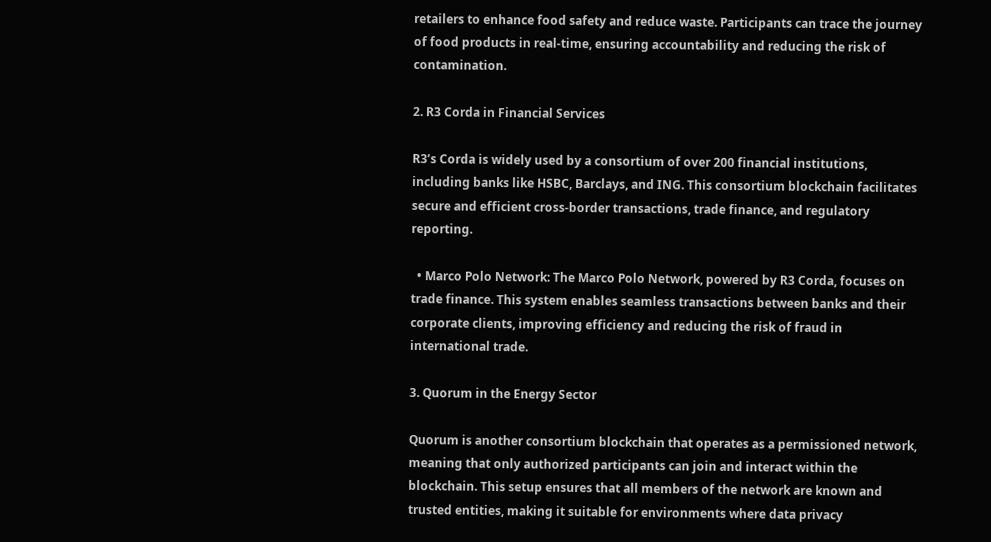retailers to enhance food safety and reduce waste. Participants can trace the journey of food products in real-time, ensuring accountability and reducing the risk of contamination.

2. R3 Corda in Financial Services

R3’s Corda is widely used by a consortium of over 200 financial institutions, including banks like HSBC, Barclays, and ING. This consortium blockchain facilitates secure and efficient cross-border transactions, trade finance, and regulatory reporting.

  • Marco Polo Network: The Marco Polo Network, powered by R3 Corda, focuses on trade finance. This system enables seamless transactions between banks and their corporate clients, improving efficiency and reducing the risk of fraud in international trade.

3. Quorum in the Energy Sector

Quorum is another consortium blockchain that operates as a permissioned network, meaning that only authorized participants can join and interact within the blockchain. This setup ensures that all members of the network are known and trusted entities, making it suitable for environments where data privacy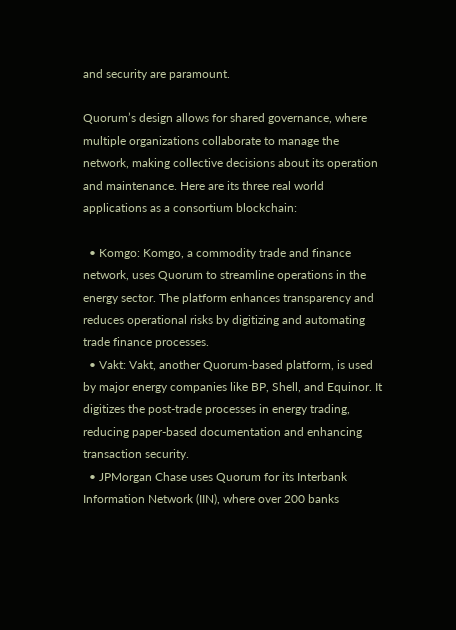and security are paramount.

Quorum’s design allows for shared governance, where multiple organizations collaborate to manage the network, making collective decisions about its operation and maintenance. Here are its three real world applications as a consortium blockchain:

  • Komgo: Komgo, a commodity trade and finance network, uses Quorum to streamline operations in the energy sector. The platform enhances transparency and reduces operational risks by digitizing and automating trade finance processes.
  • Vakt: Vakt, another Quorum-based platform, is used by major energy companies like BP, Shell, and Equinor. It digitizes the post-trade processes in energy trading, reducing paper-based documentation and enhancing transaction security.
  • JPMorgan Chase uses Quorum for its Interbank Information Network (IIN), where over 200 banks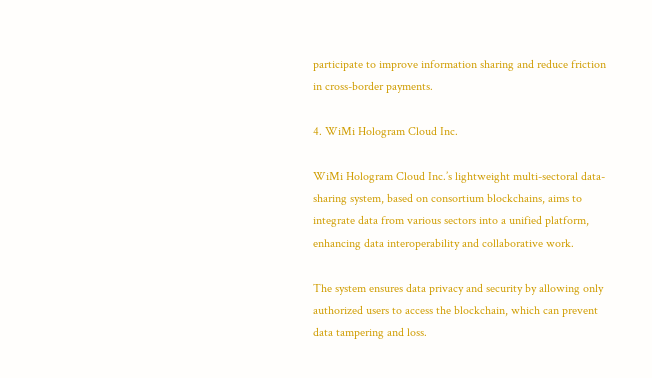participate to improve information sharing and reduce friction in cross-border payments.

4. WiMi Hologram Cloud Inc.

WiMi Hologram Cloud Inc.’s lightweight multi-sectoral data-sharing system, based on consortium blockchains, aims to integrate data from various sectors into a unified platform, enhancing data interoperability and collaborative work.

The system ensures data privacy and security by allowing only authorized users to access the blockchain, which can prevent data tampering and loss.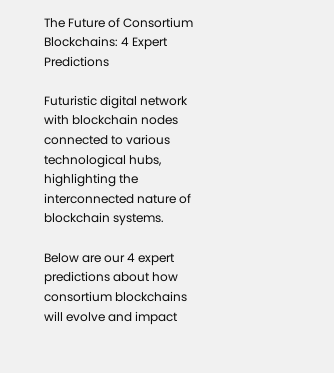The Future of Consortium Blockchains: 4 Expert Predictions

Futuristic digital network with blockchain nodes connected to various technological hubs, highlighting the interconnected nature of blockchain systems.

Below are our 4 expert predictions about how consortium blockchains will evolve and impact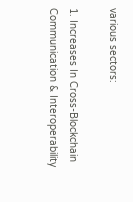various sectors:

1. Increases In Cross-Blockchain Communication & Interoperability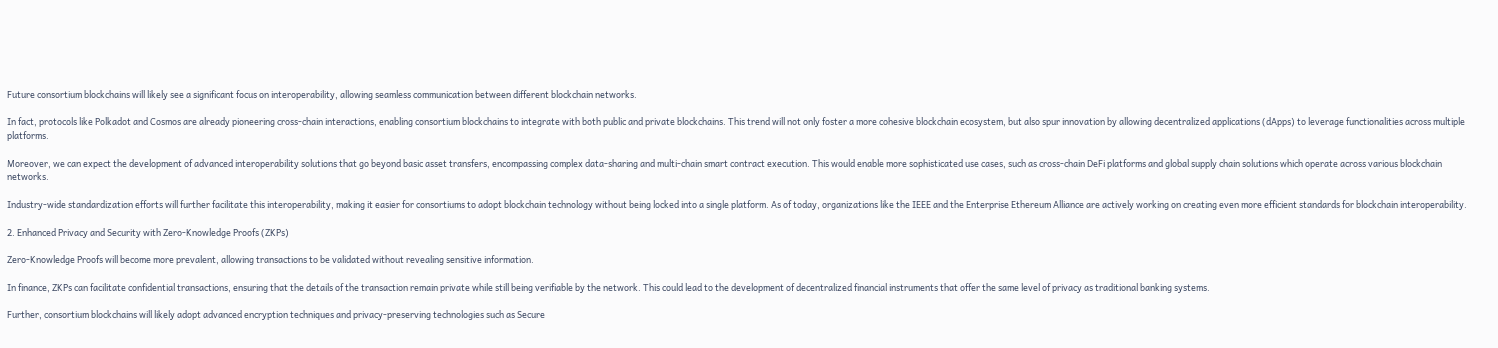Future consortium blockchains will likely see a significant focus on interoperability, allowing seamless communication between different blockchain networks.

In fact, protocols like Polkadot and Cosmos are already pioneering cross-chain interactions, enabling consortium blockchains to integrate with both public and private blockchains. This trend will not only foster a more cohesive blockchain ecosystem, but also spur innovation by allowing decentralized applications (dApps) to leverage functionalities across multiple platforms.

Moreover, we can expect the development of advanced interoperability solutions that go beyond basic asset transfers, encompassing complex data-sharing and multi-chain smart contract execution. This would enable more sophisticated use cases, such as cross-chain DeFi platforms and global supply chain solutions which operate across various blockchain networks.

Industry-wide standardization efforts will further facilitate this interoperability, making it easier for consortiums to adopt blockchain technology without being locked into a single platform. As of today, organizations like the IEEE and the Enterprise Ethereum Alliance are actively working on creating even more efficient standards for blockchain interoperability.

2. Enhanced Privacy and Security with Zero-Knowledge Proofs (ZKPs)

Zero-Knowledge Proofs will become more prevalent, allowing transactions to be validated without revealing sensitive information.

In finance, ZKPs can facilitate confidential transactions, ensuring that the details of the transaction remain private while still being verifiable by the network. This could lead to the development of decentralized financial instruments that offer the same level of privacy as traditional banking systems.

Further, consortium blockchains will likely adopt advanced encryption techniques and privacy-preserving technologies such as Secure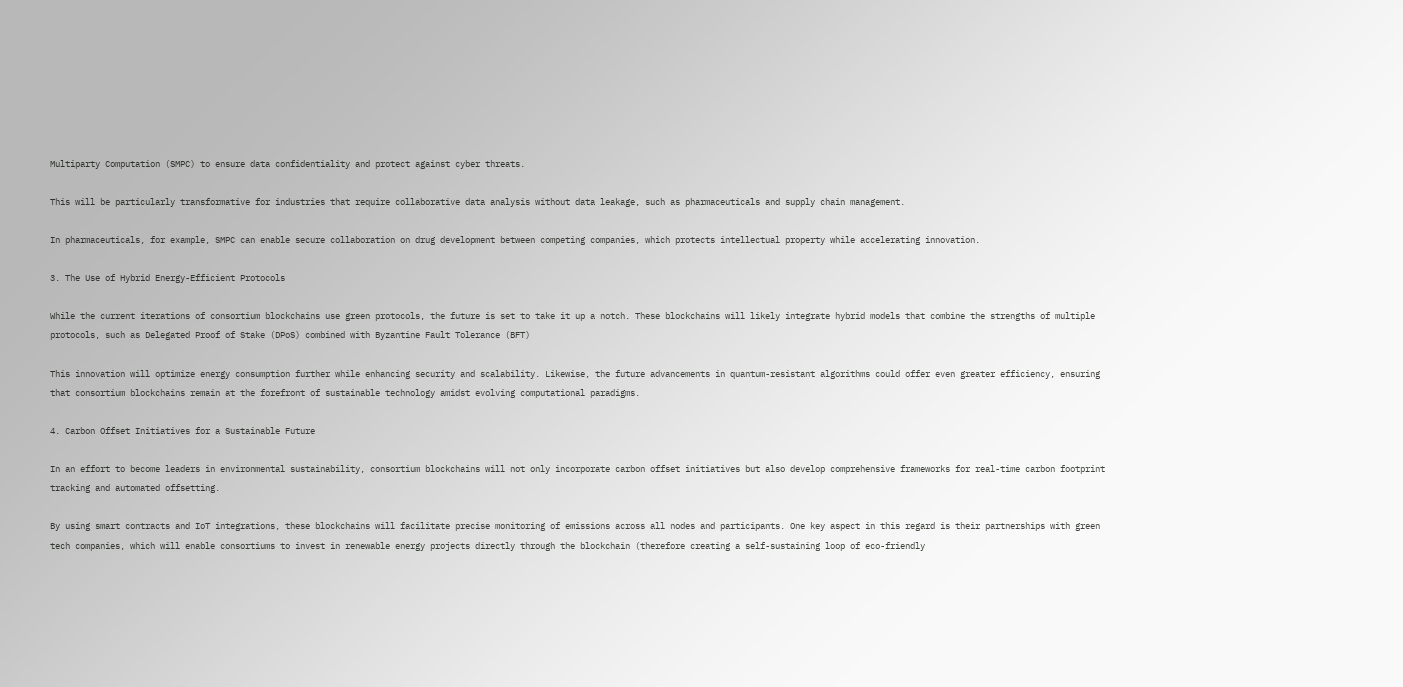Multiparty Computation (SMPC) to ensure data confidentiality and protect against cyber threats.

This will be particularly transformative for industries that require collaborative data analysis without data leakage, such as pharmaceuticals and supply chain management.

In pharmaceuticals, for example, SMPC can enable secure collaboration on drug development between competing companies, which protects intellectual property while accelerating innovation.

3. The Use of Hybrid Energy-Efficient Protocols

While the current iterations of consortium blockchains use green protocols, the future is set to take it up a notch. These blockchains will likely integrate hybrid models that combine the strengths of multiple protocols, such as Delegated Proof of Stake (DPoS) combined with Byzantine Fault Tolerance (BFT)

This innovation will optimize energy consumption further while enhancing security and scalability. Likewise, the future advancements in quantum-resistant algorithms could offer even greater efficiency, ensuring that consortium blockchains remain at the forefront of sustainable technology amidst evolving computational paradigms.

4. Carbon Offset Initiatives for a Sustainable Future

In an effort to become leaders in environmental sustainability, consortium blockchains will not only incorporate carbon offset initiatives but also develop comprehensive frameworks for real-time carbon footprint tracking and automated offsetting.

By using smart contracts and IoT integrations, these blockchains will facilitate precise monitoring of emissions across all nodes and participants. One key aspect in this regard is their partnerships with green tech companies, which will enable consortiums to invest in renewable energy projects directly through the blockchain (therefore creating a self-sustaining loop of eco-friendly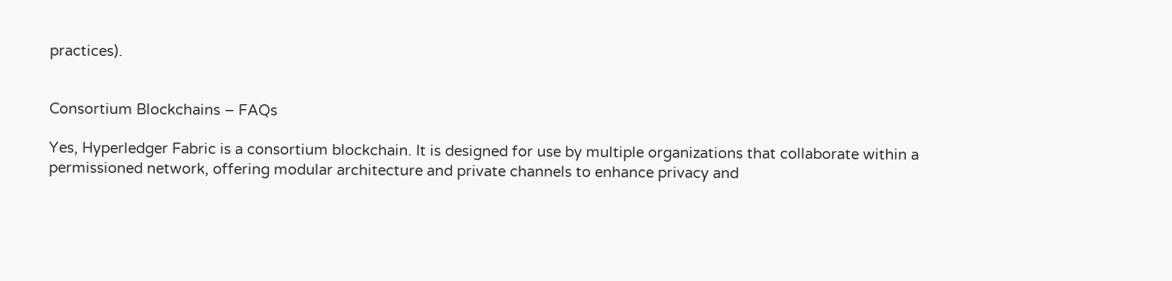practices).


Consortium Blockchains – FAQs

Yes, Hyperledger Fabric is a consortium blockchain. It is designed for use by multiple organizations that collaborate within a permissioned network, offering modular architecture and private channels to enhance privacy and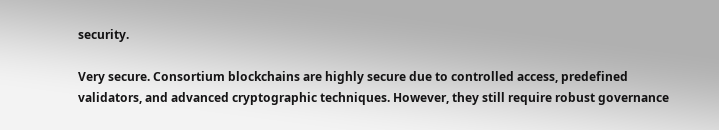security.

Very secure. Consortium blockchains are highly secure due to controlled access, predefined validators, and advanced cryptographic techniques. However, they still require robust governance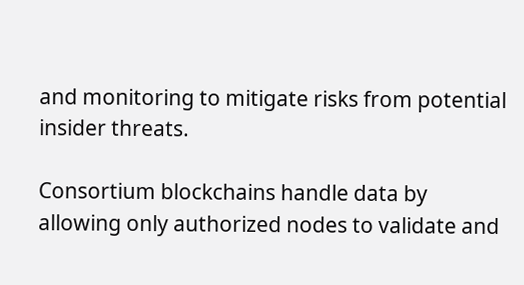and monitoring to mitigate risks from potential insider threats.

Consortium blockchains handle data by allowing only authorized nodes to validate and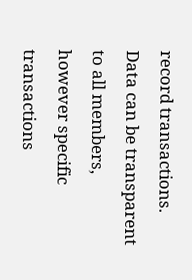record transactions. Data can be transparent to all members, however specific transactions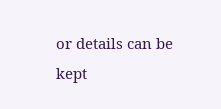or details can be kept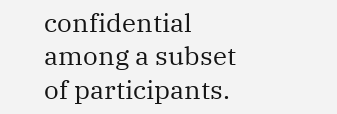confidential among a subset of participants.